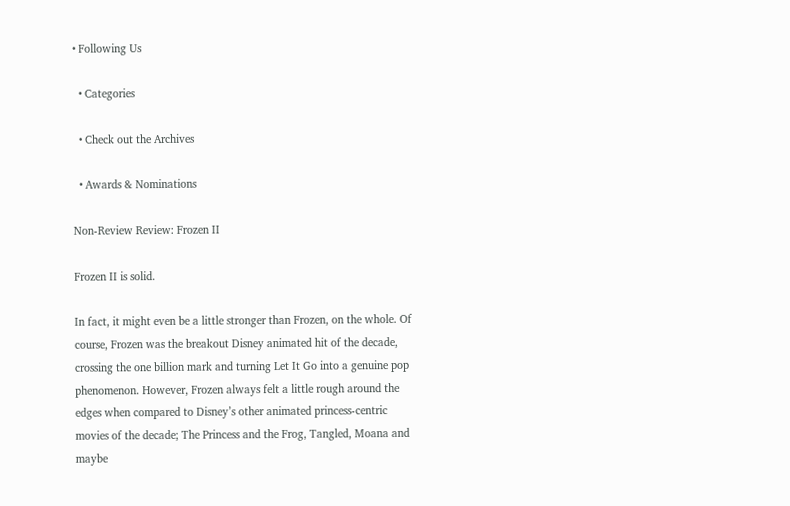• Following Us

  • Categories

  • Check out the Archives

  • Awards & Nominations

Non-Review Review: Frozen II

Frozen II is solid.

In fact, it might even be a little stronger than Frozen, on the whole. Of course, Frozen was the breakout Disney animated hit of the decade, crossing the one billion mark and turning Let It Go into a genuine pop phenomenon. However, Frozen always felt a little rough around the edges when compared to Disney’s other animated princess-centric movies of the decade; The Princess and the Frog, Tangled, Moana and maybe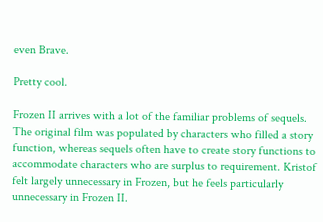even Brave.

Pretty cool.

Frozen II arrives with a lot of the familiar problems of sequels. The original film was populated by characters who filled a story function, whereas sequels often have to create story functions to accommodate characters who are surplus to requirement. Kristof felt largely unnecessary in Frozen, but he feels particularly unnecessary in Frozen II.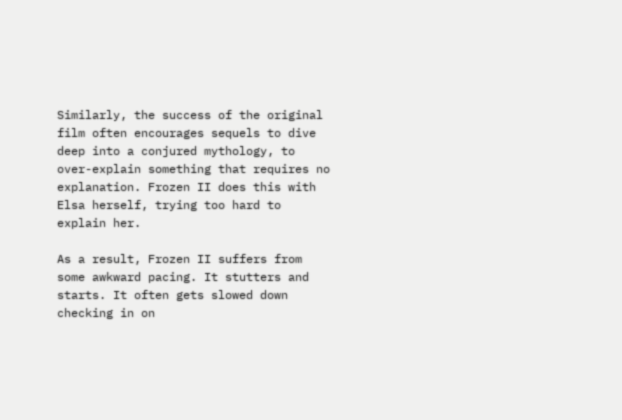Similarly, the success of the original film often encourages sequels to dive deep into a conjured mythology, to over-explain something that requires no explanation. Frozen II does this with Elsa herself, trying too hard to explain her.

As a result, Frozen II suffers from some awkward pacing. It stutters and starts. It often gets slowed down checking in on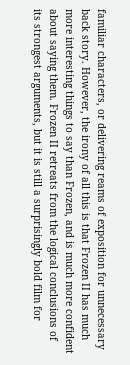familiar characters, or delivering reams of exposition for unnecessary back story. However, the irony of all this is that Frozen II has much more interesting things to say than Frozen, and is much more confident about saying them. Frozen II retreats from the logical conclusions of its strongest arguments, but it is still a surprisingly bold film for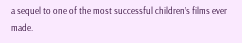a sequel to one of the most successful children’s films ever made.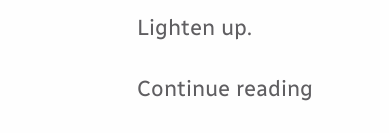Lighten up.

Continue reading